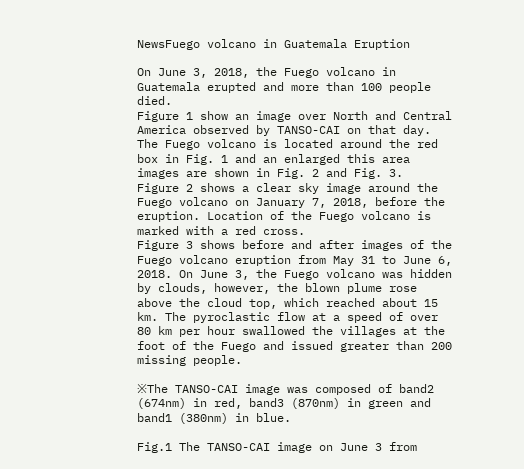NewsFuego volcano in Guatemala Eruption

On June 3, 2018, the Fuego volcano in Guatemala erupted and more than 100 people died.
Figure 1 show an image over North and Central America observed by TANSO-CAI on that day. The Fuego volcano is located around the red box in Fig. 1 and an enlarged this area images are shown in Fig. 2 and Fig. 3.
Figure 2 shows a clear sky image around the Fuego volcano on January 7, 2018, before the eruption. Location of the Fuego volcano is marked with a red cross.
Figure 3 shows before and after images of the Fuego volcano eruption from May 31 to June 6, 2018. On June 3, the Fuego volcano was hidden by clouds, however, the blown plume rose above the cloud top, which reached about 15 km. The pyroclastic flow at a speed of over 80 km per hour swallowed the villages at the foot of the Fuego and issued greater than 200 missing people.

※The TANSO-CAI image was composed of band2 (674nm) in red, band3 (870nm) in green and band1 (380nm) in blue.

Fig.1 The TANSO-CAI image on June 3 from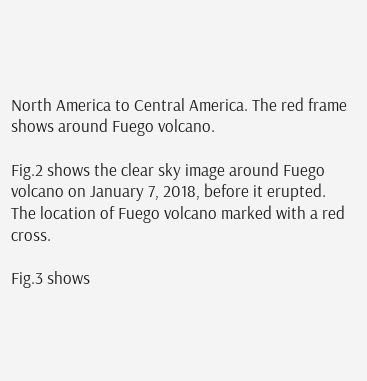North America to Central America. The red frame shows around Fuego volcano.

Fig.2 shows the clear sky image around Fuego volcano on January 7, 2018, before it erupted. The location of Fuego volcano marked with a red cross.

Fig.3 shows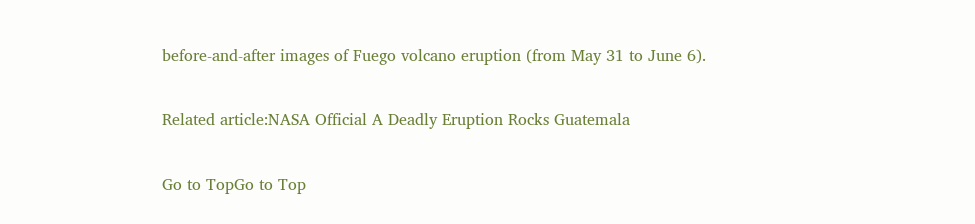before-and-after images of Fuego volcano eruption (from May 31 to June 6).

Related article:NASA Official A Deadly Eruption Rocks Guatemala

Go to TopGo to Top